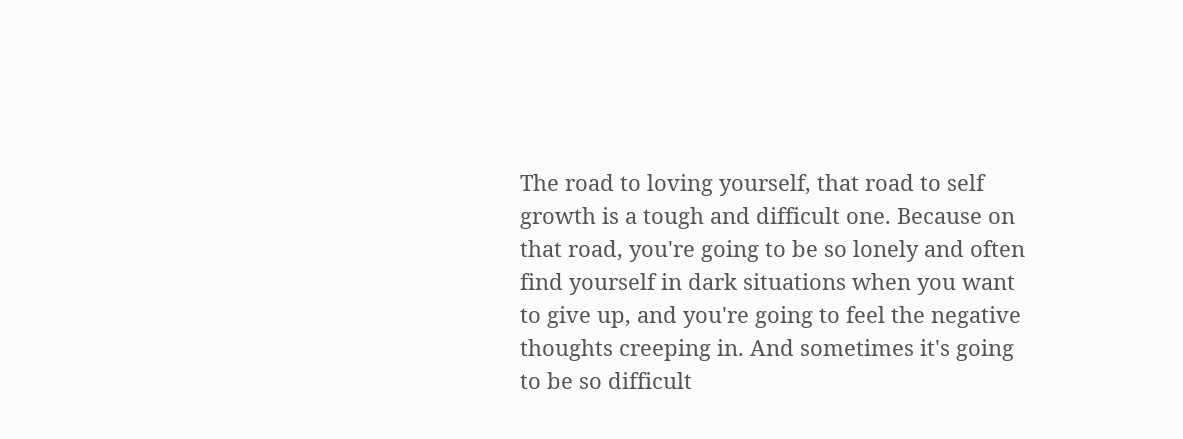The road to loving yourself, that road to self growth is a tough and difficult one. Because on that road, you're going to be so lonely and often find yourself in dark situations when you want to give up, and you're going to feel the negative thoughts creeping in. And sometimes it's going to be so difficult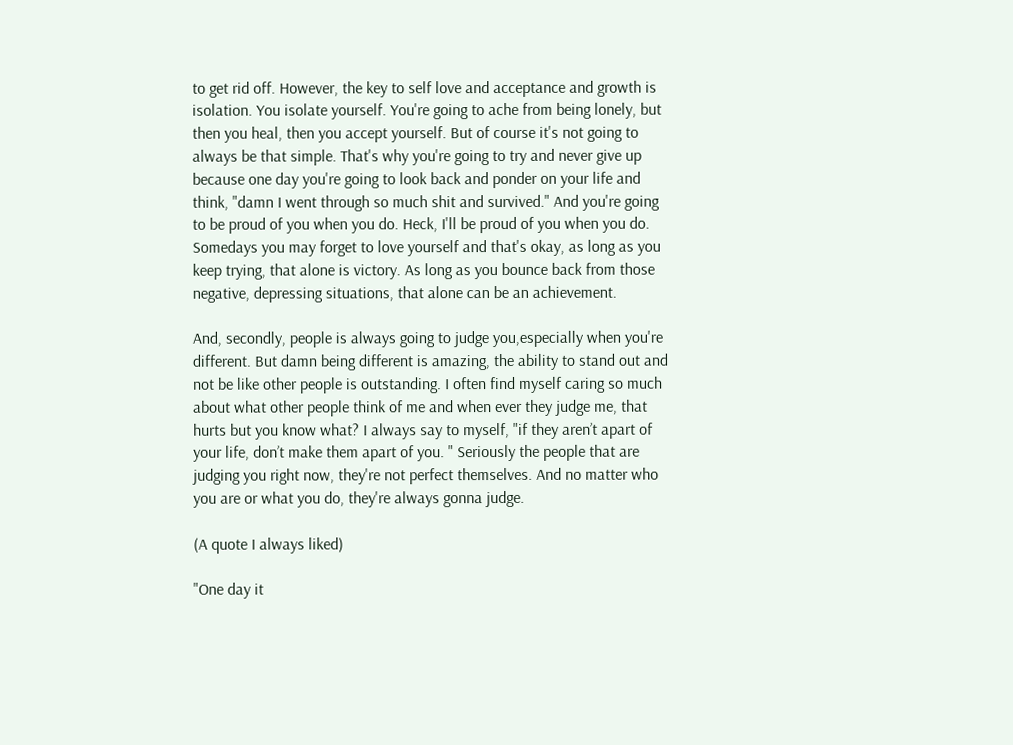to get rid off. However, the key to self love and acceptance and growth is isolation. You isolate yourself. You're going to ache from being lonely, but then you heal, then you accept yourself. But of course it's not going to always be that simple. That's why you're going to try and never give up because one day you're going to look back and ponder on your life and think, "damn I went through so much shit and survived." And you're going to be proud of you when you do. Heck, I'll be proud of you when you do. Somedays you may forget to love yourself and that's okay, as long as you keep trying, that alone is victory. As long as you bounce back from those negative, depressing situations, that alone can be an achievement.

And, secondly, people is always going to judge you,especially when you're different. But damn being different is amazing, the ability to stand out and not be like other people is outstanding. I often find myself caring so much about what other people think of me and when ever they judge me, that hurts but you know what? I always say to myself, "if they aren’t apart of your life, don’t make them apart of you. " Seriously the people that are judging you right now, they're not perfect themselves. And no matter who you are or what you do, they're always gonna judge.

(A quote I always liked)

"One day it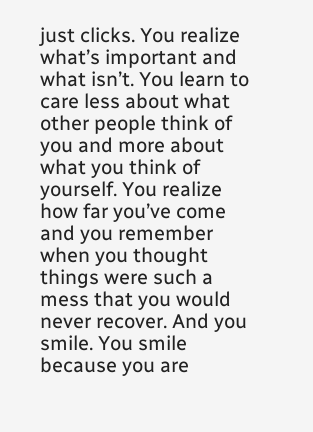just clicks. You realize what’s important and what isn’t. You learn to care less about what other people think of you and more about what you think of yourself. You realize how far you’ve come and you remember when you thought things were such a mess that you would never recover. And you smile. You smile because you are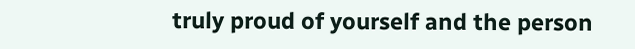truly proud of yourself and the person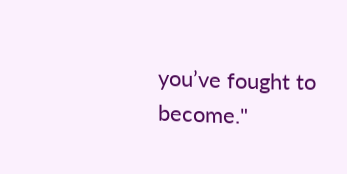you’ve fought to become."